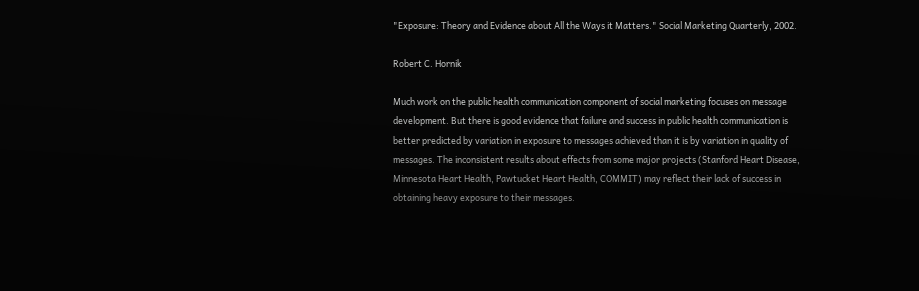"Exposure: Theory and Evidence about All the Ways it Matters." Social Marketing Quarterly, 2002.

Robert C. Hornik

Much work on the public health communication component of social marketing focuses on message development. But there is good evidence that failure and success in public health communication is better predicted by variation in exposure to messages achieved than it is by variation in quality of messages. The inconsistent results about effects from some major projects (Stanford Heart Disease, Minnesota Heart Health, Pawtucket Heart Health, COMMIT) may reflect their lack of success in obtaining heavy exposure to their messages.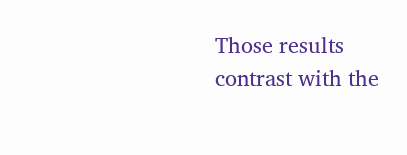Those results contrast with the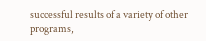successful results of a variety of other programs,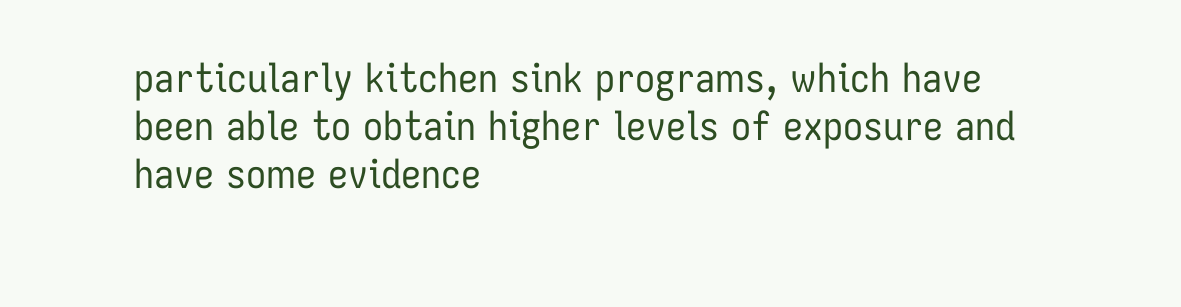particularly kitchen sink programs, which have been able to obtain higher levels of exposure and have some evidence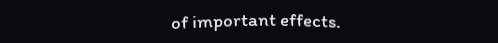of important effects.